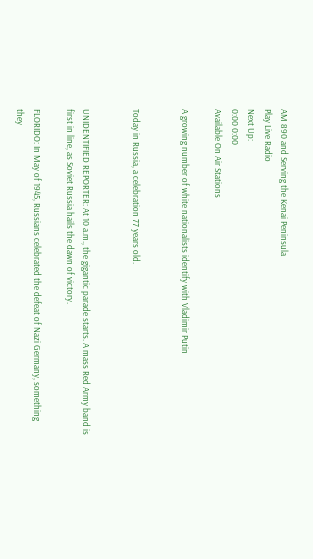AM 890 and Serving the Kenai Peninsula
Play Live Radio
Next Up:
0:00 0:00
Available On Air Stations

A growing number of white nationalists identify with Vladimir Putin


Today in Russia, a celebration 77 years old.


UNIDENTIFIED REPORTER: At 10 a.m., the gigantic parade starts. A mass Red Army band is first in line, as Soviet Russia hails the dawn of victory.

FLORIDO: In May of 1945, Russians celebrated the defeat of Nazi Germany, something they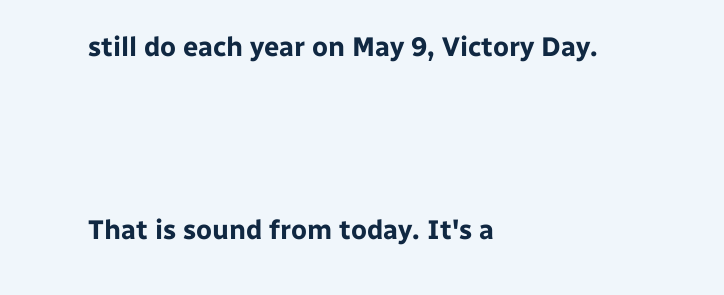still do each year on May 9, Victory Day.



That is sound from today. It's a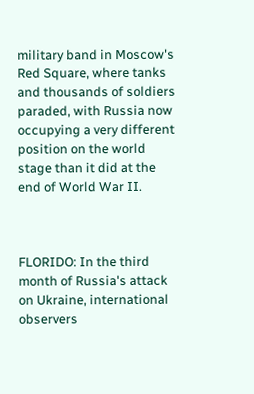military band in Moscow's Red Square, where tanks and thousands of soldiers paraded, with Russia now occupying a very different position on the world stage than it did at the end of World War II.



FLORIDO: In the third month of Russia's attack on Ukraine, international observers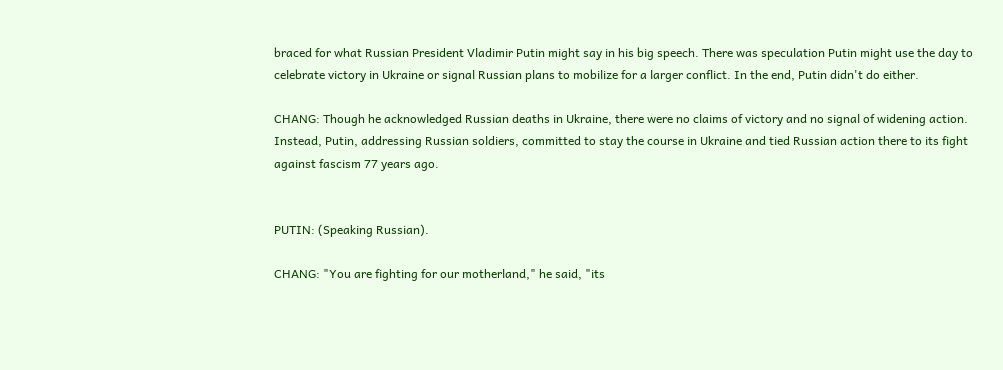braced for what Russian President Vladimir Putin might say in his big speech. There was speculation Putin might use the day to celebrate victory in Ukraine or signal Russian plans to mobilize for a larger conflict. In the end, Putin didn't do either.

CHANG: Though he acknowledged Russian deaths in Ukraine, there were no claims of victory and no signal of widening action. Instead, Putin, addressing Russian soldiers, committed to stay the course in Ukraine and tied Russian action there to its fight against fascism 77 years ago.


PUTIN: (Speaking Russian).

CHANG: "You are fighting for our motherland," he said, "its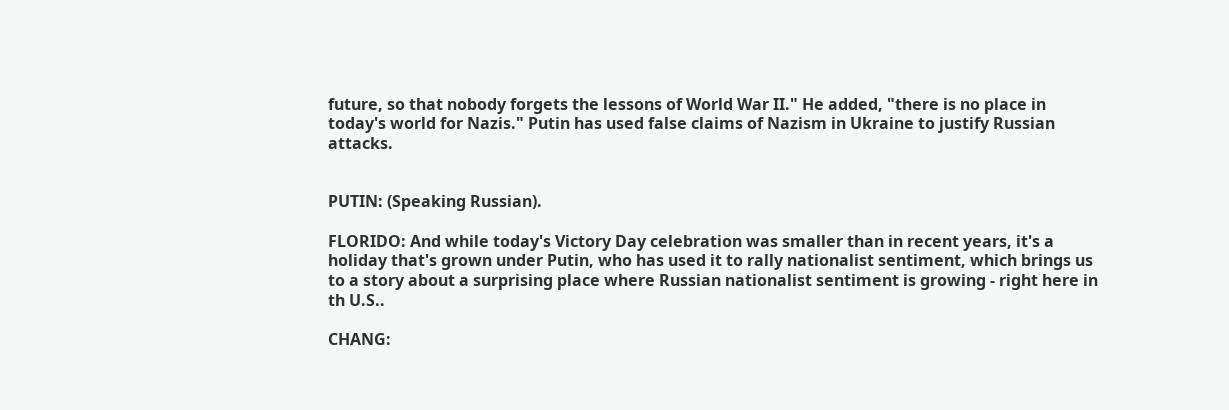future, so that nobody forgets the lessons of World War II." He added, "there is no place in today's world for Nazis." Putin has used false claims of Nazism in Ukraine to justify Russian attacks.


PUTIN: (Speaking Russian).

FLORIDO: And while today's Victory Day celebration was smaller than in recent years, it's a holiday that's grown under Putin, who has used it to rally nationalist sentiment, which brings us to a story about a surprising place where Russian nationalist sentiment is growing - right here in th U.S..

CHANG: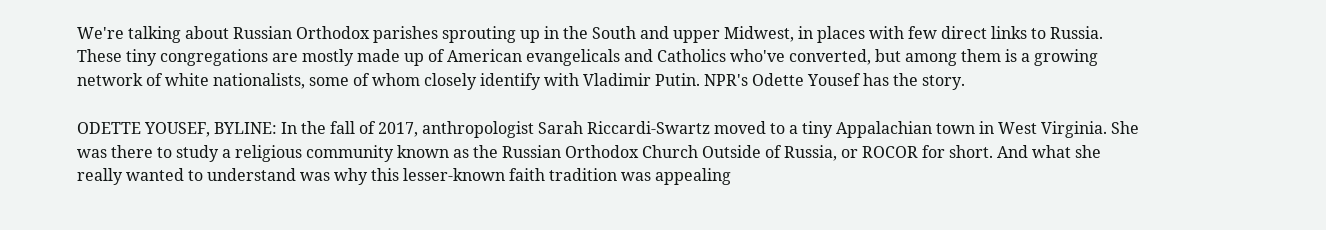We're talking about Russian Orthodox parishes sprouting up in the South and upper Midwest, in places with few direct links to Russia. These tiny congregations are mostly made up of American evangelicals and Catholics who've converted, but among them is a growing network of white nationalists, some of whom closely identify with Vladimir Putin. NPR's Odette Yousef has the story.

ODETTE YOUSEF, BYLINE: In the fall of 2017, anthropologist Sarah Riccardi-Swartz moved to a tiny Appalachian town in West Virginia. She was there to study a religious community known as the Russian Orthodox Church Outside of Russia, or ROCOR for short. And what she really wanted to understand was why this lesser-known faith tradition was appealing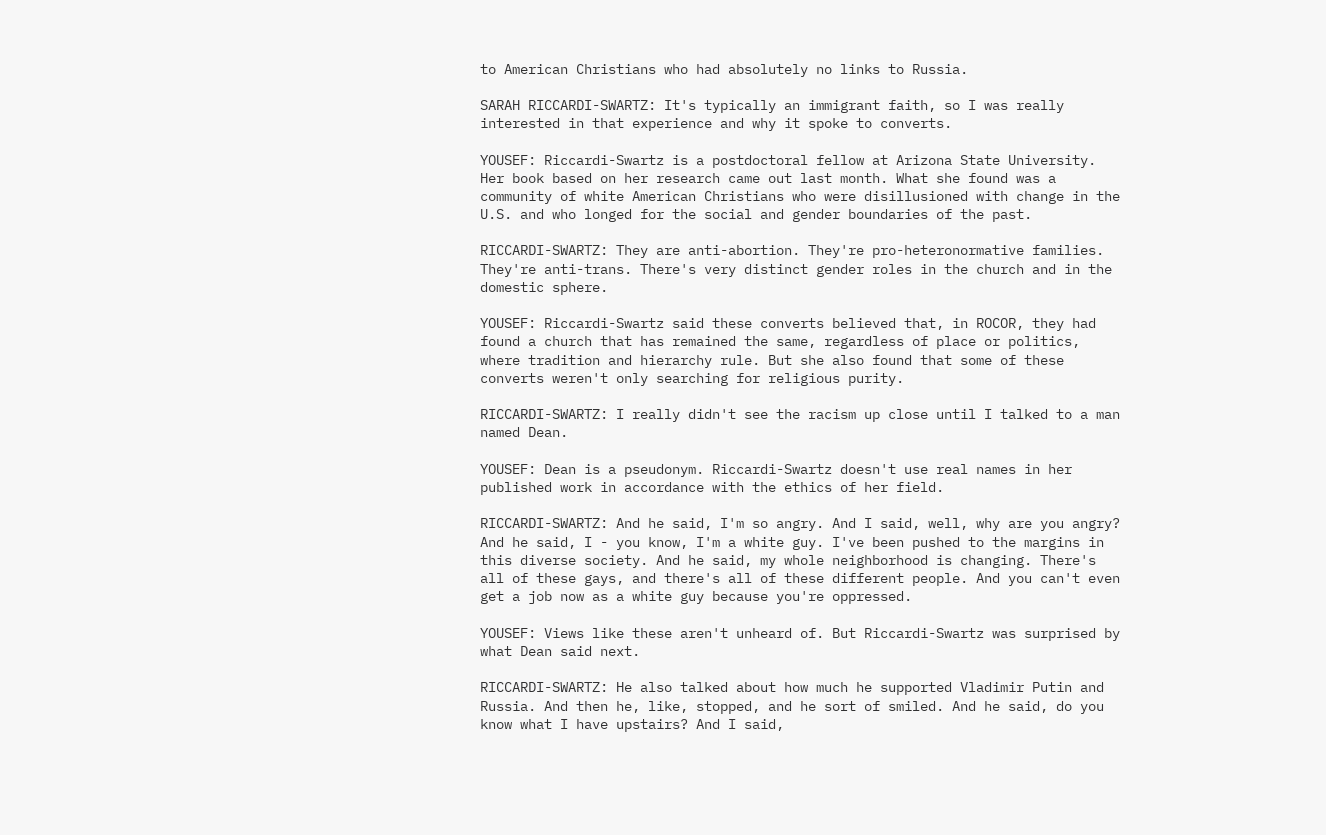to American Christians who had absolutely no links to Russia.

SARAH RICCARDI-SWARTZ: It's typically an immigrant faith, so I was really interested in that experience and why it spoke to converts.

YOUSEF: Riccardi-Swartz is a postdoctoral fellow at Arizona State University. Her book based on her research came out last month. What she found was a community of white American Christians who were disillusioned with change in the U.S. and who longed for the social and gender boundaries of the past.

RICCARDI-SWARTZ: They are anti-abortion. They're pro-heteronormative families. They're anti-trans. There's very distinct gender roles in the church and in the domestic sphere.

YOUSEF: Riccardi-Swartz said these converts believed that, in ROCOR, they had found a church that has remained the same, regardless of place or politics, where tradition and hierarchy rule. But she also found that some of these converts weren't only searching for religious purity.

RICCARDI-SWARTZ: I really didn't see the racism up close until I talked to a man named Dean.

YOUSEF: Dean is a pseudonym. Riccardi-Swartz doesn't use real names in her published work in accordance with the ethics of her field.

RICCARDI-SWARTZ: And he said, I'm so angry. And I said, well, why are you angry? And he said, I - you know, I'm a white guy. I've been pushed to the margins in this diverse society. And he said, my whole neighborhood is changing. There's all of these gays, and there's all of these different people. And you can't even get a job now as a white guy because you're oppressed.

YOUSEF: Views like these aren't unheard of. But Riccardi-Swartz was surprised by what Dean said next.

RICCARDI-SWARTZ: He also talked about how much he supported Vladimir Putin and Russia. And then he, like, stopped, and he sort of smiled. And he said, do you know what I have upstairs? And I said,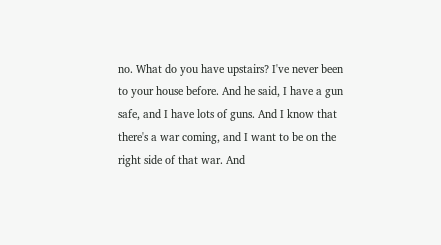no. What do you have upstairs? I've never been to your house before. And he said, I have a gun safe, and I have lots of guns. And I know that there's a war coming, and I want to be on the right side of that war. And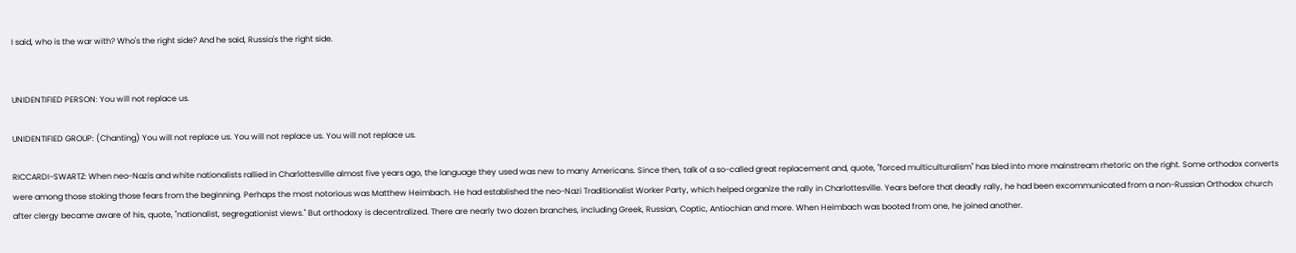I said, who is the war with? Who's the right side? And he said, Russia's the right side.


UNIDENTIFIED PERSON: You will not replace us.

UNIDENTIFIED GROUP: (Chanting) You will not replace us. You will not replace us. You will not replace us.

RICCARDI-SWARTZ: When neo-Nazis and white nationalists rallied in Charlottesville almost five years ago, the language they used was new to many Americans. Since then, talk of a so-called great replacement and, quote, "forced multiculturalism" has bled into more mainstream rhetoric on the right. Some orthodox converts were among those stoking those fears from the beginning. Perhaps the most notorious was Matthew Heimbach. He had established the neo-Nazi Traditionalist Worker Party, which helped organize the rally in Charlottesville. Years before that deadly rally, he had been excommunicated from a non-Russian Orthodox church after clergy became aware of his, quote, "nationalist, segregationist views." But orthodoxy is decentralized. There are nearly two dozen branches, including Greek, Russian, Coptic, Antiochian and more. When Heimbach was booted from one, he joined another.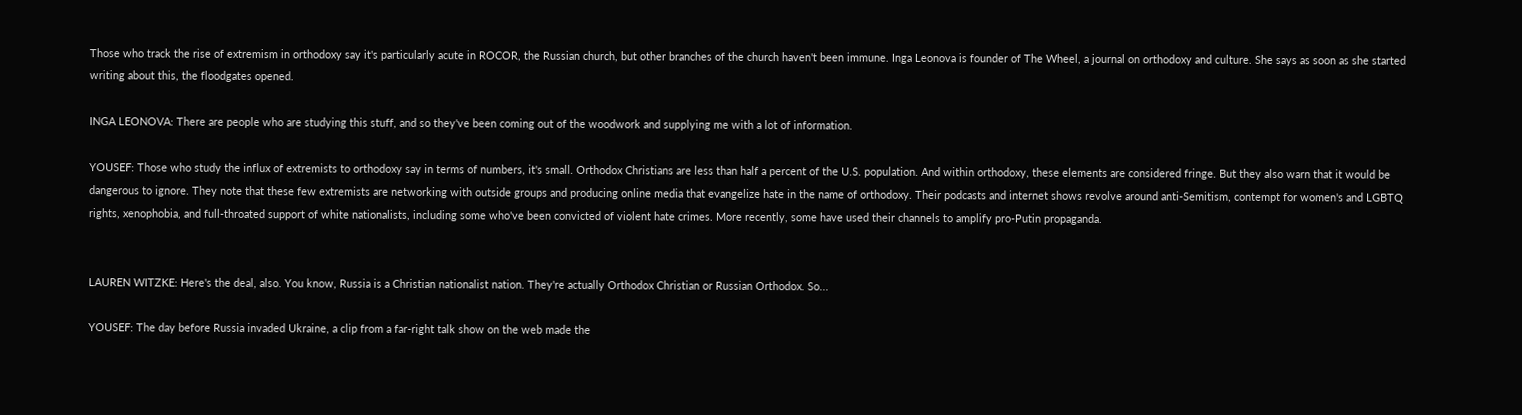Those who track the rise of extremism in orthodoxy say it's particularly acute in ROCOR, the Russian church, but other branches of the church haven't been immune. Inga Leonova is founder of The Wheel, a journal on orthodoxy and culture. She says as soon as she started writing about this, the floodgates opened.

INGA LEONOVA: There are people who are studying this stuff, and so they've been coming out of the woodwork and supplying me with a lot of information.

YOUSEF: Those who study the influx of extremists to orthodoxy say in terms of numbers, it's small. Orthodox Christians are less than half a percent of the U.S. population. And within orthodoxy, these elements are considered fringe. But they also warn that it would be dangerous to ignore. They note that these few extremists are networking with outside groups and producing online media that evangelize hate in the name of orthodoxy. Their podcasts and internet shows revolve around anti-Semitism, contempt for women's and LGBTQ rights, xenophobia, and full-throated support of white nationalists, including some who've been convicted of violent hate crimes. More recently, some have used their channels to amplify pro-Putin propaganda.


LAUREN WITZKE: Here's the deal, also. You know, Russia is a Christian nationalist nation. They're actually Orthodox Christian or Russian Orthodox. So...

YOUSEF: The day before Russia invaded Ukraine, a clip from a far-right talk show on the web made the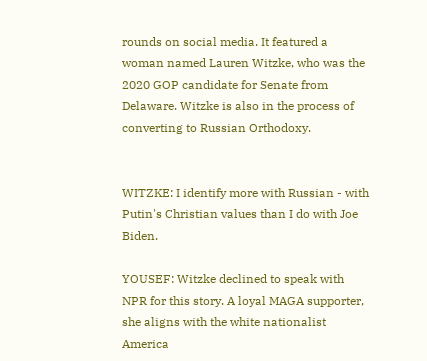rounds on social media. It featured a woman named Lauren Witzke, who was the 2020 GOP candidate for Senate from Delaware. Witzke is also in the process of converting to Russian Orthodoxy.


WITZKE: I identify more with Russian - with Putin's Christian values than I do with Joe Biden.

YOUSEF: Witzke declined to speak with NPR for this story. A loyal MAGA supporter, she aligns with the white nationalist America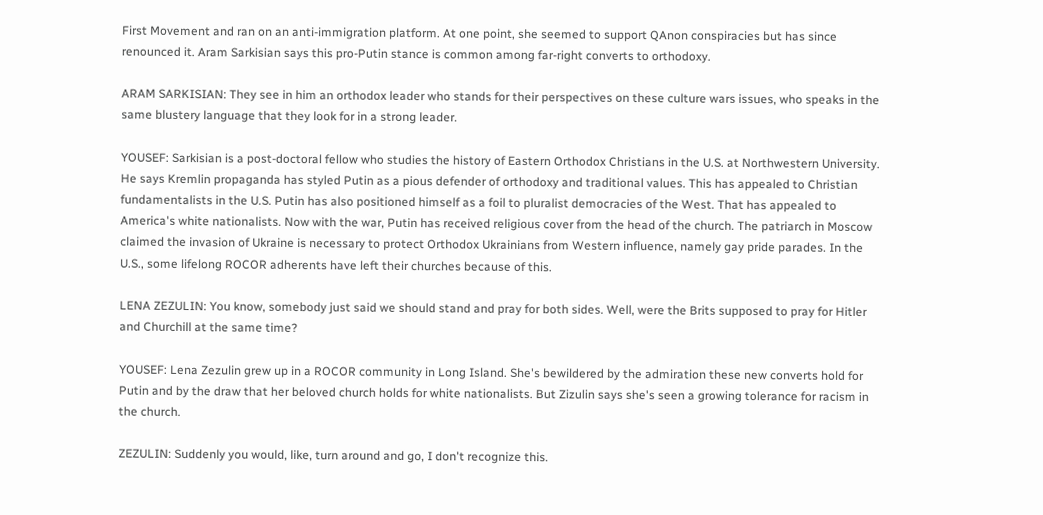First Movement and ran on an anti-immigration platform. At one point, she seemed to support QAnon conspiracies but has since renounced it. Aram Sarkisian says this pro-Putin stance is common among far-right converts to orthodoxy.

ARAM SARKISIAN: They see in him an orthodox leader who stands for their perspectives on these culture wars issues, who speaks in the same blustery language that they look for in a strong leader.

YOUSEF: Sarkisian is a post-doctoral fellow who studies the history of Eastern Orthodox Christians in the U.S. at Northwestern University. He says Kremlin propaganda has styled Putin as a pious defender of orthodoxy and traditional values. This has appealed to Christian fundamentalists in the U.S. Putin has also positioned himself as a foil to pluralist democracies of the West. That has appealed to America's white nationalists. Now with the war, Putin has received religious cover from the head of the church. The patriarch in Moscow claimed the invasion of Ukraine is necessary to protect Orthodox Ukrainians from Western influence, namely gay pride parades. In the U.S., some lifelong ROCOR adherents have left their churches because of this.

LENA ZEZULIN: You know, somebody just said we should stand and pray for both sides. Well, were the Brits supposed to pray for Hitler and Churchill at the same time?

YOUSEF: Lena Zezulin grew up in a ROCOR community in Long Island. She's bewildered by the admiration these new converts hold for Putin and by the draw that her beloved church holds for white nationalists. But Zizulin says she's seen a growing tolerance for racism in the church.

ZEZULIN: Suddenly you would, like, turn around and go, I don't recognize this.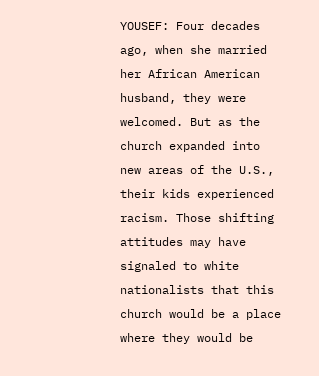YOUSEF: Four decades ago, when she married her African American husband, they were welcomed. But as the church expanded into new areas of the U.S., their kids experienced racism. Those shifting attitudes may have signaled to white nationalists that this church would be a place where they would be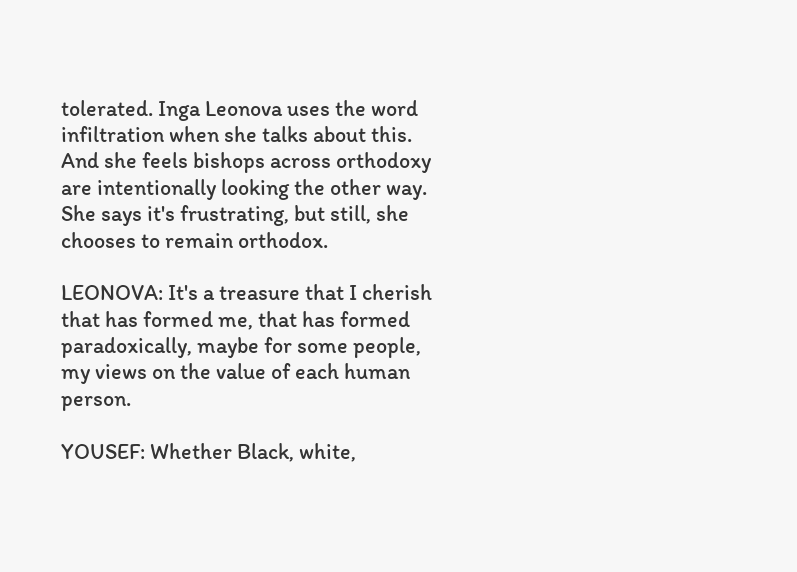tolerated. Inga Leonova uses the word infiltration when she talks about this. And she feels bishops across orthodoxy are intentionally looking the other way. She says it's frustrating, but still, she chooses to remain orthodox.

LEONOVA: It's a treasure that I cherish that has formed me, that has formed paradoxically, maybe for some people, my views on the value of each human person.

YOUSEF: Whether Black, white,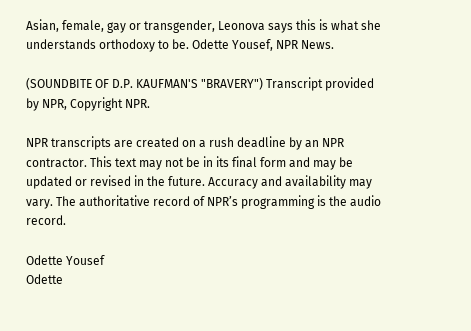Asian, female, gay or transgender, Leonova says this is what she understands orthodoxy to be. Odette Yousef, NPR News.

(SOUNDBITE OF D.P. KAUFMAN'S "BRAVERY") Transcript provided by NPR, Copyright NPR.

NPR transcripts are created on a rush deadline by an NPR contractor. This text may not be in its final form and may be updated or revised in the future. Accuracy and availability may vary. The authoritative record of NPR’s programming is the audio record.

Odette Yousef
Odette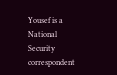Yousef is a National Security correspondent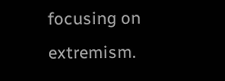focusing on extremism.